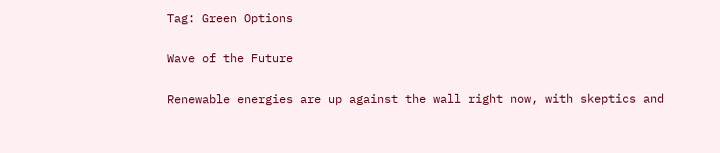Tag: Green Options

Wave of the Future

Renewable energies are up against the wall right now, with skeptics and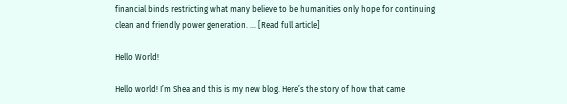financial binds restricting what many believe to be humanities only hope for continuing clean and friendly power generation. … [Read full article]

Hello World!

Hello world! I’m Shea and this is my new blog. Here’s the story of how that came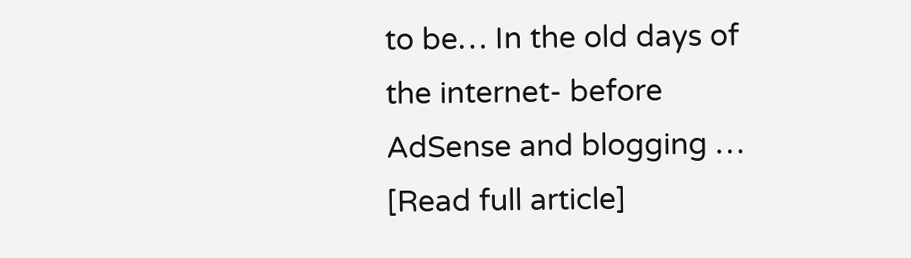to be… In the old days of the internet- before AdSense and blogging … [Read full article]